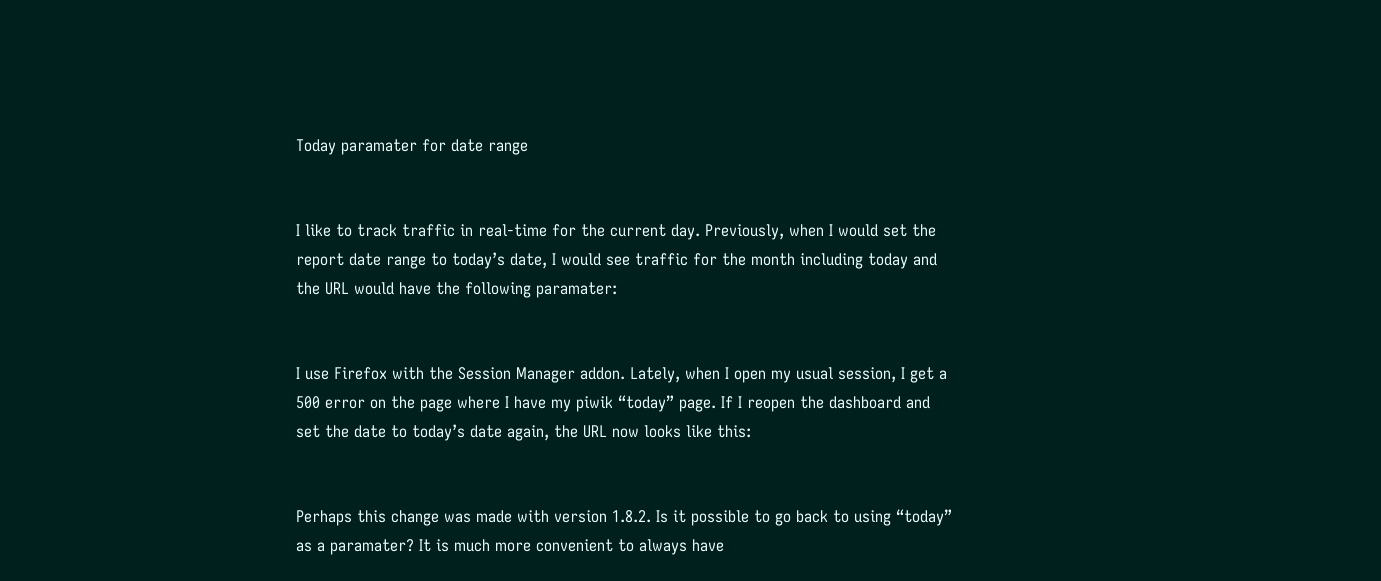Today paramater for date range


I like to track traffic in real-time for the current day. Previously, when I would set the report date range to today’s date, I would see traffic for the month including today and the URL would have the following paramater:


I use Firefox with the Session Manager addon. Lately, when I open my usual session, I get a 500 error on the page where I have my piwik “today” page. If I reopen the dashboard and set the date to today’s date again, the URL now looks like this:


Perhaps this change was made with version 1.8.2. Is it possible to go back to using “today” as a paramater? It is much more convenient to always have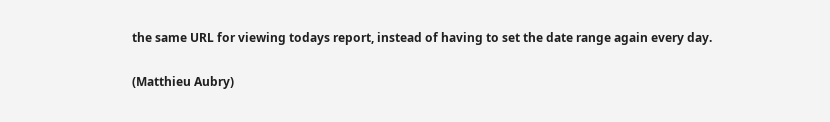the same URL for viewing todays report, instead of having to set the date range again every day.

(Matthieu Aubry)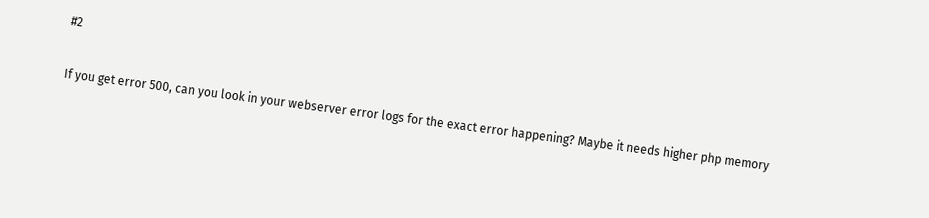#2

If you get error 500, can you look in your webserver error logs for the exact error happening? Maybe it needs higher php memory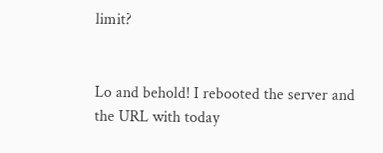limit?


Lo and behold! I rebooted the server and the URL with today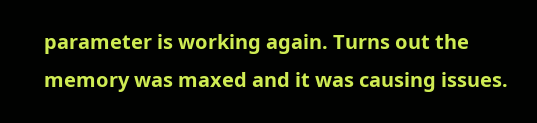parameter is working again. Turns out the memory was maxed and it was causing issues.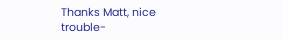Thanks Matt, nice trouble-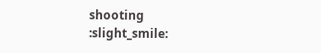shooting :slight_smile: